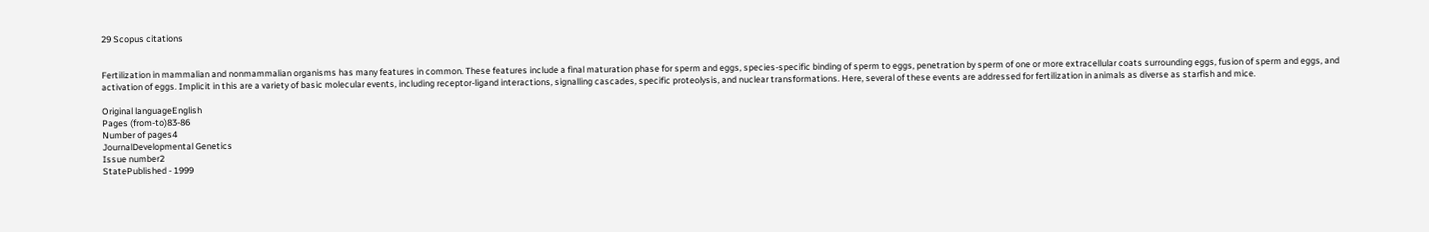29 Scopus citations


Fertilization in mammalian and nonmammalian organisms has many features in common. These features include a final maturation phase for sperm and eggs, species-specific binding of sperm to eggs, penetration by sperm of one or more extracellular coats surrounding eggs, fusion of sperm and eggs, and activation of eggs. Implicit in this are a variety of basic molecular events, including receptor-ligand interactions, signalling cascades, specific proteolysis, and nuclear transformations. Here, several of these events are addressed for fertilization in animals as diverse as starfish and mice.

Original languageEnglish
Pages (from-to)83-86
Number of pages4
JournalDevelopmental Genetics
Issue number2
StatePublished - 1999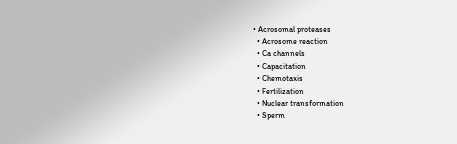• Acrosomal proteases
  • Acrosome reaction
  • Ca channels
  • Capacitation
  • Chemotaxis
  • Fertilization
  • Nuclear transformation
  • Sperm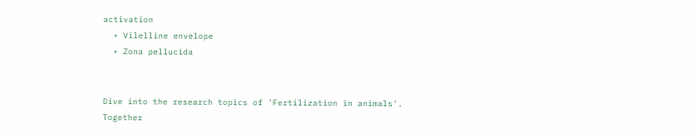activation
  • Vilelline envelope
  • Zona pellucida


Dive into the research topics of 'Fertilization in animals'. Together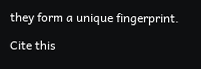they form a unique fingerprint.

Cite this